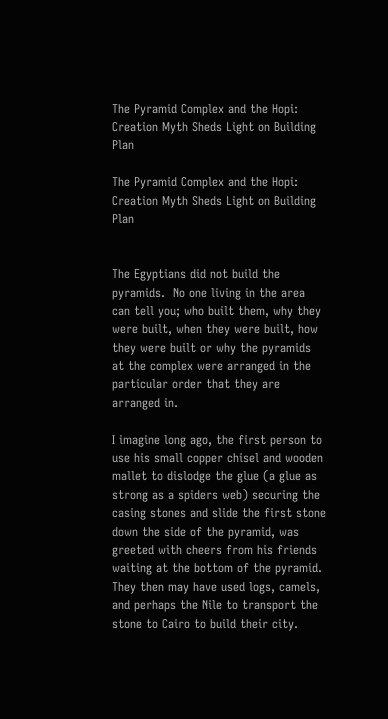The Pyramid Complex and the Hopi: Creation Myth Sheds Light on Building Plan

The Pyramid Complex and the Hopi: Creation Myth Sheds Light on Building Plan


The Egyptians did not build the pyramids.  No one living in the area can tell you; who built them, why they were built, when they were built, how they were built or why the pyramids at the complex were arranged in the particular order that they are arranged in.

I imagine long ago, the first person to use his small copper chisel and wooden mallet to dislodge the glue (a glue as strong as a spiders web) securing the casing stones and slide the first stone down the side of the pyramid, was greeted with cheers from his friends waiting at the bottom of the pyramid. They then may have used logs, camels, and perhaps the Nile to transport the stone to Cairo to build their city.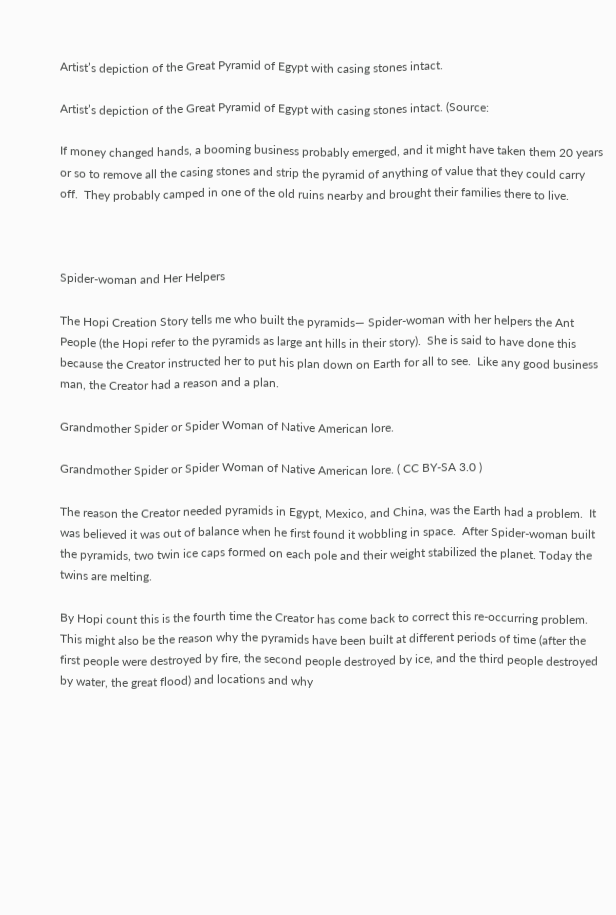Artist’s depiction of the Great Pyramid of Egypt with casing stones intact.

Artist’s depiction of the Great Pyramid of Egypt with casing stones intact. (Source:

If money changed hands, a booming business probably emerged, and it might have taken them 20 years or so to remove all the casing stones and strip the pyramid of anything of value that they could carry off.  They probably camped in one of the old ruins nearby and brought their families there to live.



Spider-woman and Her Helpers

The Hopi Creation Story tells me who built the pyramids— Spider-woman with her helpers the Ant People (the Hopi refer to the pyramids as large ant hills in their story).  She is said to have done this because the Creator instructed her to put his plan down on Earth for all to see.  Like any good business man, the Creator had a reason and a plan.

Grandmother Spider or Spider Woman of Native American lore.

Grandmother Spider or Spider Woman of Native American lore. ( CC BY-SA 3.0 )

The reason the Creator needed pyramids in Egypt, Mexico, and China, was the Earth had a problem.  It was believed it was out of balance when he first found it wobbling in space.  After Spider-woman built the pyramids, two twin ice caps formed on each pole and their weight stabilized the planet. Today the twins are melting.

By Hopi count this is the fourth time the Creator has come back to correct this re-occurring problem. This might also be the reason why the pyramids have been built at different periods of time (after the first people were destroyed by fire, the second people destroyed by ice, and the third people destroyed by water, the great flood) and locations and why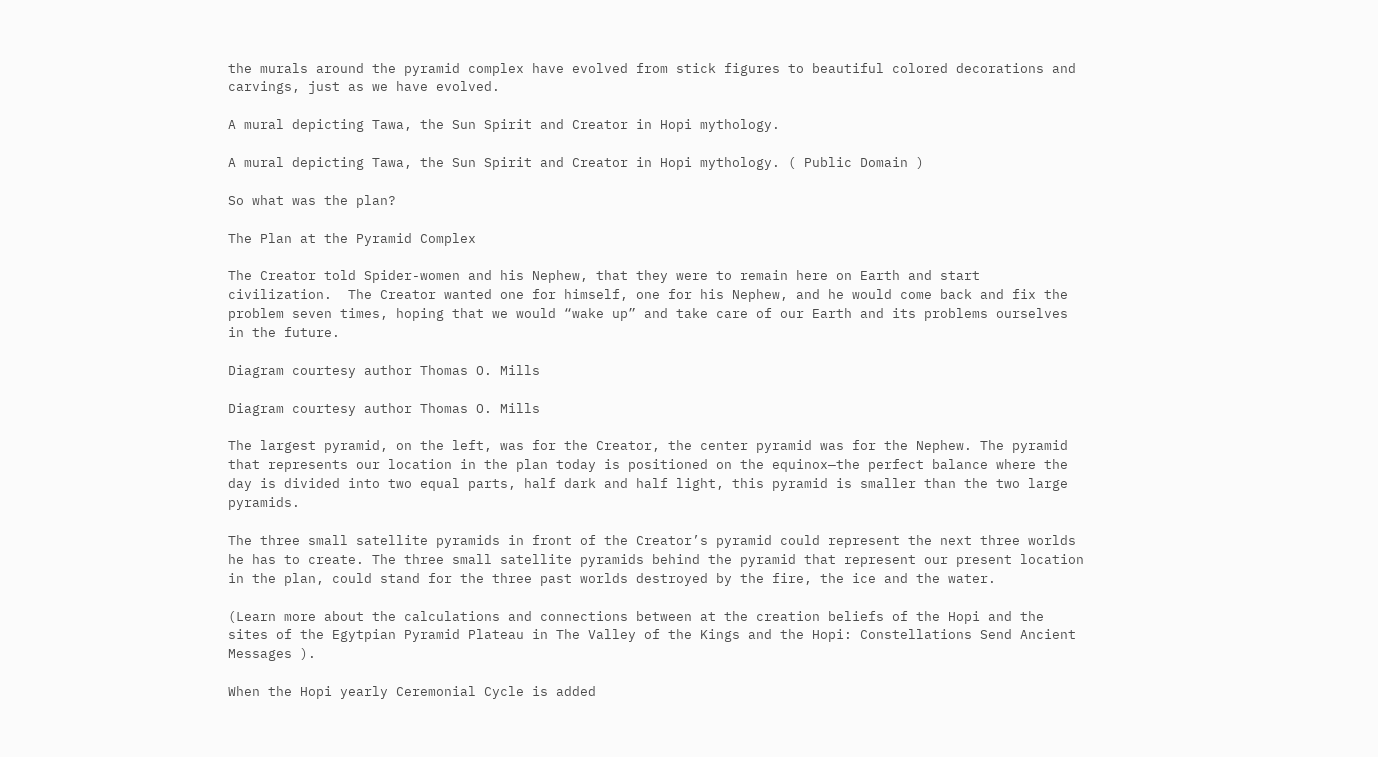the murals around the pyramid complex have evolved from stick figures to beautiful colored decorations and carvings, just as we have evolved.

A mural depicting Tawa, the Sun Spirit and Creator in Hopi mythology.

A mural depicting Tawa, the Sun Spirit and Creator in Hopi mythology. ( Public Domain )

So what was the plan?

The Plan at the Pyramid Complex

The Creator told Spider-women and his Nephew, that they were to remain here on Earth and start civilization.  The Creator wanted one for himself, one for his Nephew, and he would come back and fix the problem seven times, hoping that we would “wake up” and take care of our Earth and its problems ourselves in the future.

Diagram courtesy author Thomas O. Mills

Diagram courtesy author Thomas O. Mills

The largest pyramid, on the left, was for the Creator, the center pyramid was for the Nephew. The pyramid that represents our location in the plan today is positioned on the equinox—the perfect balance where the day is divided into two equal parts, half dark and half light, this pyramid is smaller than the two large pyramids.

The three small satellite pyramids in front of the Creator’s pyramid could represent the next three worlds he has to create. The three small satellite pyramids behind the pyramid that represent our present location in the plan, could stand for the three past worlds destroyed by the fire, the ice and the water.

(Learn more about the calculations and connections between at the creation beliefs of the Hopi and the sites of the Egytpian Pyramid Plateau in The Valley of the Kings and the Hopi: Constellations Send Ancient Messages ).

When the Hopi yearly Ceremonial Cycle is added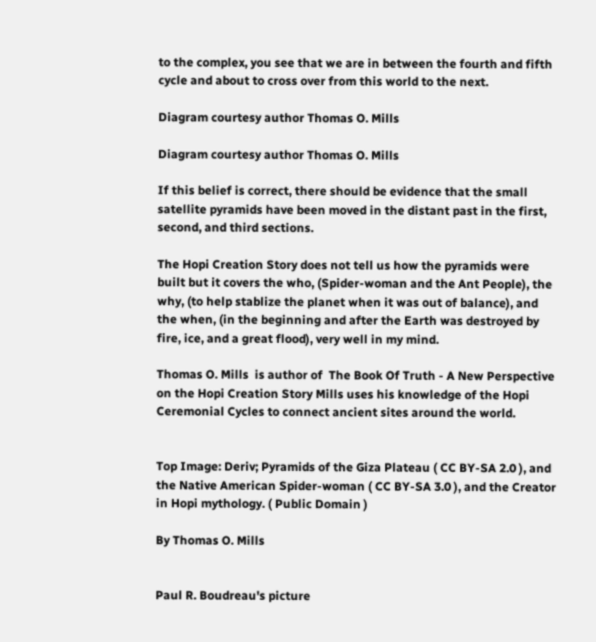to the complex, you see that we are in between the fourth and fifth cycle and about to cross over from this world to the next.

Diagram courtesy author Thomas O. Mills

Diagram courtesy author Thomas O. Mills

If this belief is correct, there should be evidence that the small satellite pyramids have been moved in the distant past in the first, second, and third sections.

The Hopi Creation Story does not tell us how the pyramids were built but it covers the who, (Spider-woman and the Ant People), the why, (to help stablize the planet when it was out of balance), and the when, (in the beginning and after the Earth was destroyed by fire, ice, and a great flood), very well in my mind.

Thomas O. Mills  is author of  The Book Of Truth - A New Perspective on the Hopi Creation Story Mills uses his knowledge of the Hopi Ceremonial Cycles to connect ancient sites around the world.


Top Image: Deriv; Pyramids of the Giza Plateau ( CC BY-SA 2.0 ), and the Native American Spider-woman ( CC BY-SA 3.0 ), and the Creator in Hopi mythology. ( Public Domain )

By Thomas O. Mills


Paul R. Boudreau's picture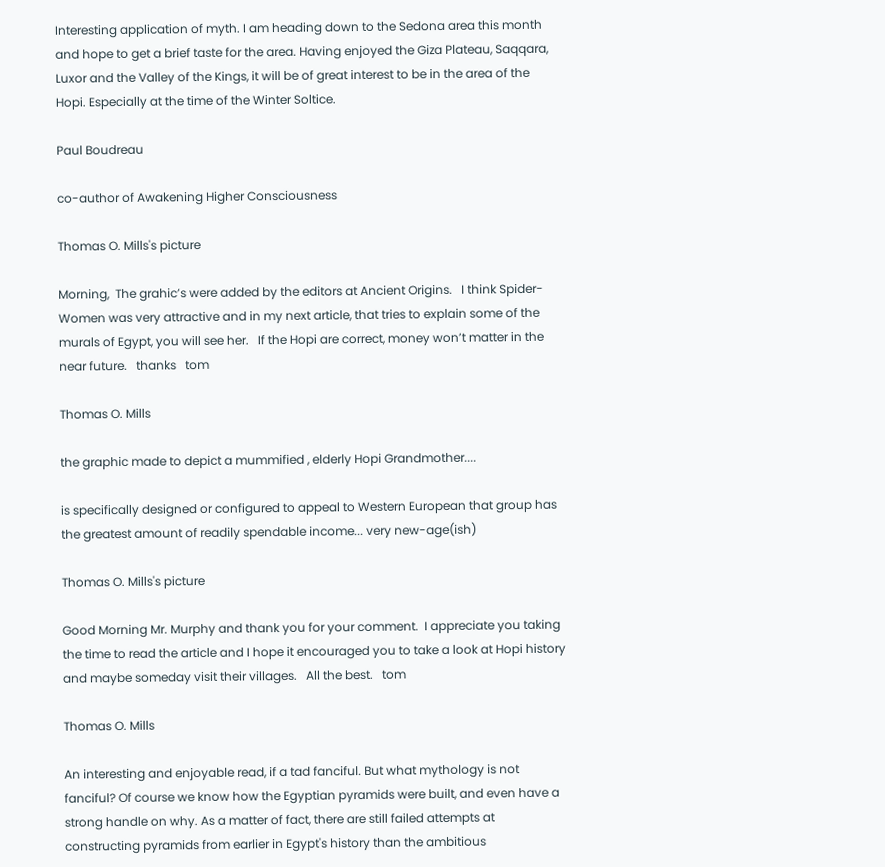Interesting application of myth. I am heading down to the Sedona area this month and hope to get a brief taste for the area. Having enjoyed the Giza Plateau, Saqqara, Luxor and the Valley of the Kings, it will be of great interest to be in the area of the Hopi. Especially at the time of the Winter Soltice.

Paul Boudreau

co-author of Awakening Higher Consciousness

Thomas O. Mills's picture

Morning,  The grahic’s were added by the editors at Ancient Origins.   I think Spider-Women was very attractive and in my next article, that tries to explain some of the murals of Egypt, you will see her.   If the Hopi are correct, money won’t matter in the near future.   thanks   tom

Thomas O. Mills

the graphic made to depict a mummified , elderly Hopi Grandmother....

is specifically designed or configured to appeal to Western European that group has the greatest amount of readily spendable income... very new-age(ish)

Thomas O. Mills's picture

Good Morning Mr. Murphy and thank you for your comment.  I appreciate you taking the time to read the article and I hope it encouraged you to take a look at Hopi history and maybe someday visit their villages.   All the best.   tom

Thomas O. Mills

An interesting and enjoyable read, if a tad fanciful. But what mythology is not fanciful? Of course we know how the Egyptian pyramids were built, and even have a strong handle on why. As a matter of fact, there are still failed attempts at constructing pyramids from earlier in Egypt's history than the ambitious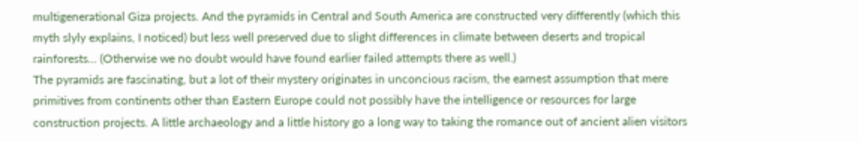multigenerational Giza projects. And the pyramids in Central and South America are constructed very differently (which this myth slyly explains, I noticed) but less well preserved due to slight differences in climate between deserts and tropical rainforests... (Otherwise we no doubt would have found earlier failed attempts there as well.)
The pyramids are fascinating, but a lot of their mystery originates in unconcious racism, the earnest assumption that mere primitives from continents other than Eastern Europe could not possibly have the intelligence or resources for large construction projects. A little archaeology and a little history go a long way to taking the romance out of ancient alien visitors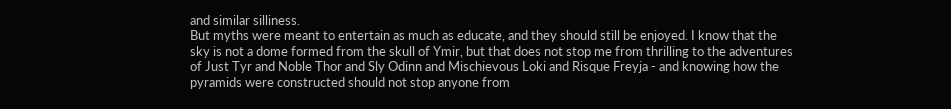and similar silliness.
But myths were meant to entertain as much as educate, and they should still be enjoyed. I know that the sky is not a dome formed from the skull of Ymir, but that does not stop me from thrilling to the adventures of Just Tyr and Noble Thor and Sly Odinn and Mischievous Loki and Risque Freyja - and knowing how the pyramids were constructed should not stop anyone from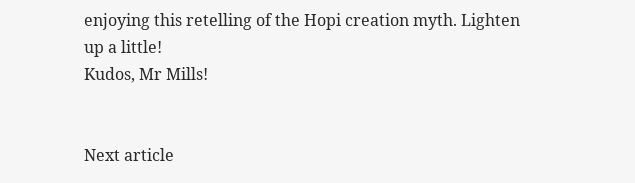enjoying this retelling of the Hopi creation myth. Lighten up a little!
Kudos, Mr Mills!


Next article